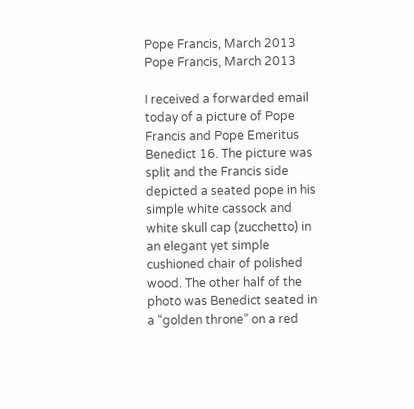Pope Francis, March 2013 Pope Francis, March 2013

I received a forwarded email today of a picture of Pope Francis and Pope Emeritus Benedict 16. The picture was split and the Francis side depicted a seated pope in his simple white cassock and white skull cap (zucchetto) in an elegant yet simple cushioned chair of polished wood. The other half of the photo was Benedict seated in a “golden throne” on a red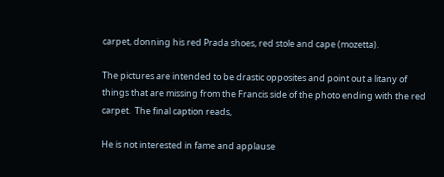carpet, donning his red Prada shoes, red stole and cape (mozetta).

The pictures are intended to be drastic opposites and point out a litany of things that are missing from the Francis side of the photo ending with the red carpet.  The final caption reads,

He is not interested in fame and applause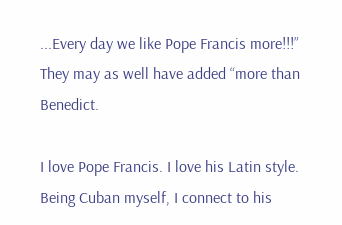...Every day we like Pope Francis more!!!”  They may as well have added “more than Benedict.

I love Pope Francis. I love his Latin style. Being Cuban myself, I connect to his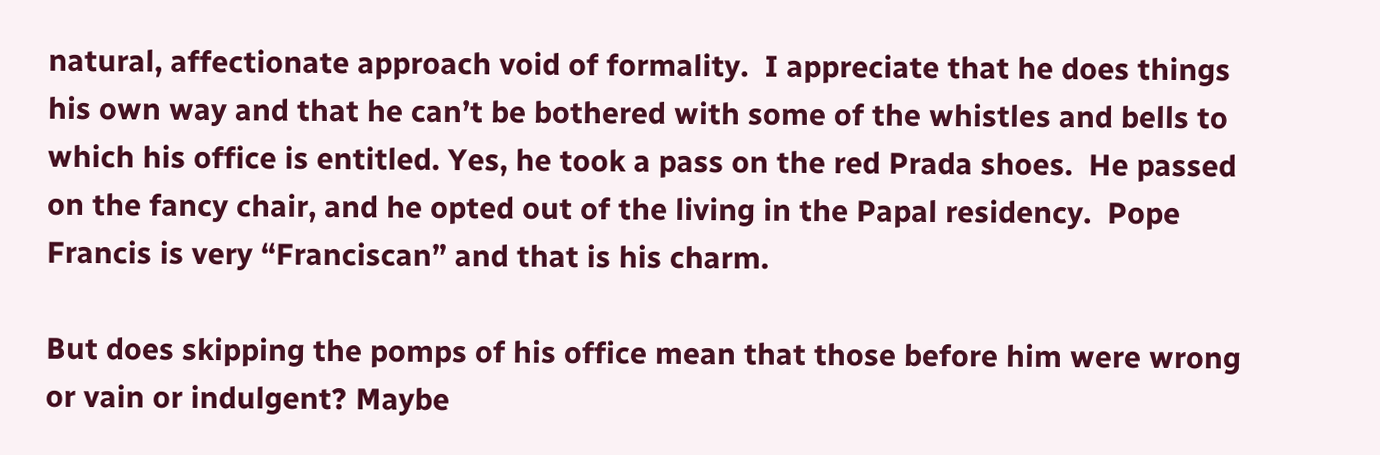natural, affectionate approach void of formality.  I appreciate that he does things his own way and that he can’t be bothered with some of the whistles and bells to which his office is entitled. Yes, he took a pass on the red Prada shoes.  He passed on the fancy chair, and he opted out of the living in the Papal residency.  Pope Francis is very “Franciscan” and that is his charm.

But does skipping the pomps of his office mean that those before him were wrong or vain or indulgent? Maybe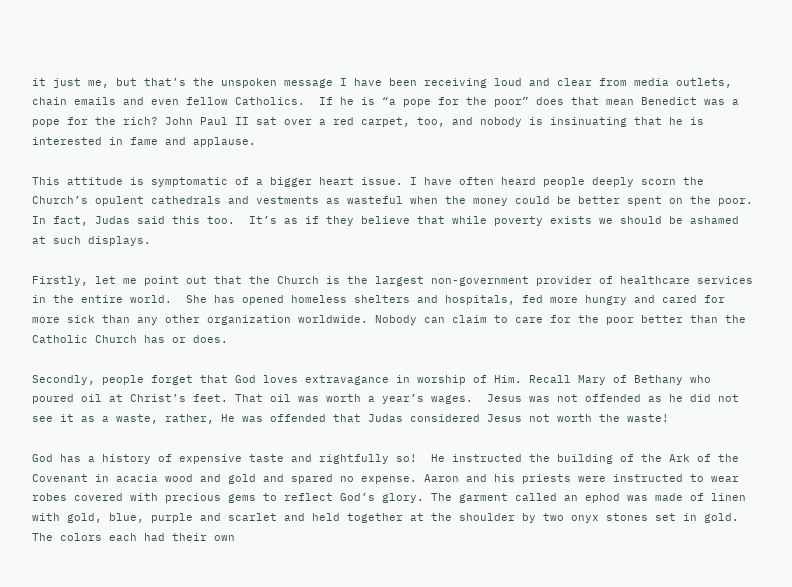it just me, but that’s the unspoken message I have been receiving loud and clear from media outlets, chain emails and even fellow Catholics.  If he is “a pope for the poor” does that mean Benedict was a pope for the rich? John Paul II sat over a red carpet, too, and nobody is insinuating that he is interested in fame and applause.

This attitude is symptomatic of a bigger heart issue. I have often heard people deeply scorn the Church’s opulent cathedrals and vestments as wasteful when the money could be better spent on the poor. In fact, Judas said this too.  It’s as if they believe that while poverty exists we should be ashamed at such displays.

Firstly, let me point out that the Church is the largest non-government provider of healthcare services in the entire world.  She has opened homeless shelters and hospitals, fed more hungry and cared for more sick than any other organization worldwide. Nobody can claim to care for the poor better than the Catholic Church has or does.

Secondly, people forget that God loves extravagance in worship of Him. Recall Mary of Bethany who poured oil at Christ’s feet. That oil was worth a year’s wages.  Jesus was not offended as he did not see it as a waste, rather, He was offended that Judas considered Jesus not worth the waste!

God has a history of expensive taste and rightfully so!  He instructed the building of the Ark of the Covenant in acacia wood and gold and spared no expense. Aaron and his priests were instructed to wear robes covered with precious gems to reflect God’s glory. The garment called an ephod was made of linen with gold, blue, purple and scarlet and held together at the shoulder by two onyx stones set in gold. The colors each had their own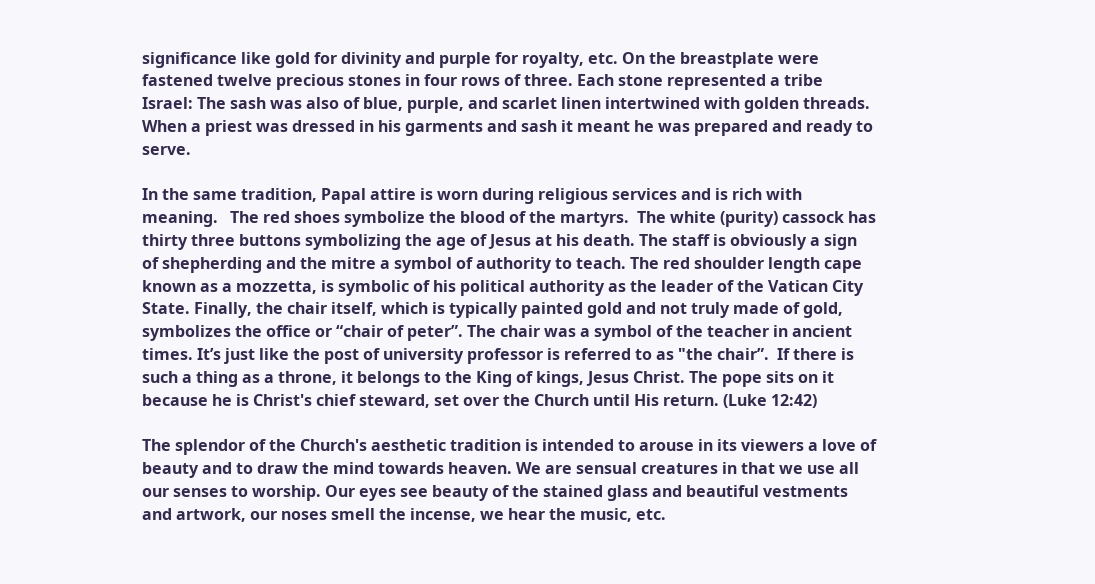significance like gold for divinity and purple for royalty, etc. On the breastplate were fastened twelve precious stones in four rows of three. Each stone represented a tribe Israel: The sash was also of blue, purple, and scarlet linen intertwined with golden threads. When a priest was dressed in his garments and sash it meant he was prepared and ready to serve.

In the same tradition, Papal attire is worn during religious services and is rich with meaning.   The red shoes symbolize the blood of the martyrs.  The white (purity) cassock has thirty three buttons symbolizing the age of Jesus at his death. The staff is obviously a sign of shepherding and the mitre a symbol of authority to teach. The red shoulder length cape known as a mozzetta, is symbolic of his political authority as the leader of the Vatican City State. Finally, the chair itself, which is typically painted gold and not truly made of gold, symbolizes the office or “chair of peter”. The chair was a symbol of the teacher in ancient times. It’s just like the post of university professor is referred to as "the chair”.  If there is such a thing as a throne, it belongs to the King of kings, Jesus Christ. The pope sits on it because he is Christ's chief steward, set over the Church until His return. (Luke 12:42)

The splendor of the Church's aesthetic tradition is intended to arouse in its viewers a love of beauty and to draw the mind towards heaven. We are sensual creatures in that we use all our senses to worship. Our eyes see beauty of the stained glass and beautiful vestments and artwork, our noses smell the incense, we hear the music, etc.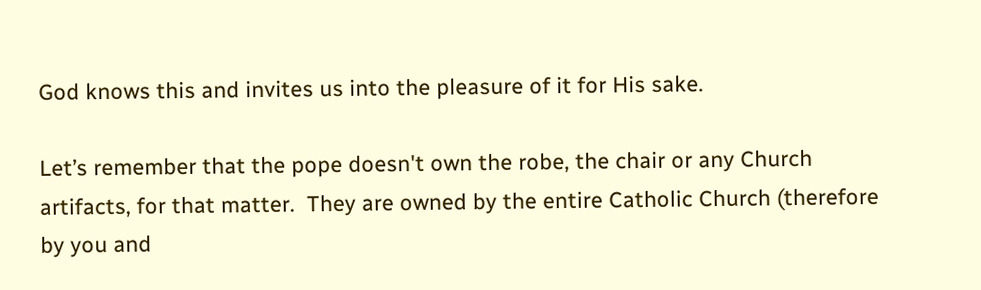God knows this and invites us into the pleasure of it for His sake.

Let’s remember that the pope doesn't own the robe, the chair or any Church artifacts, for that matter.  They are owned by the entire Catholic Church (therefore by you and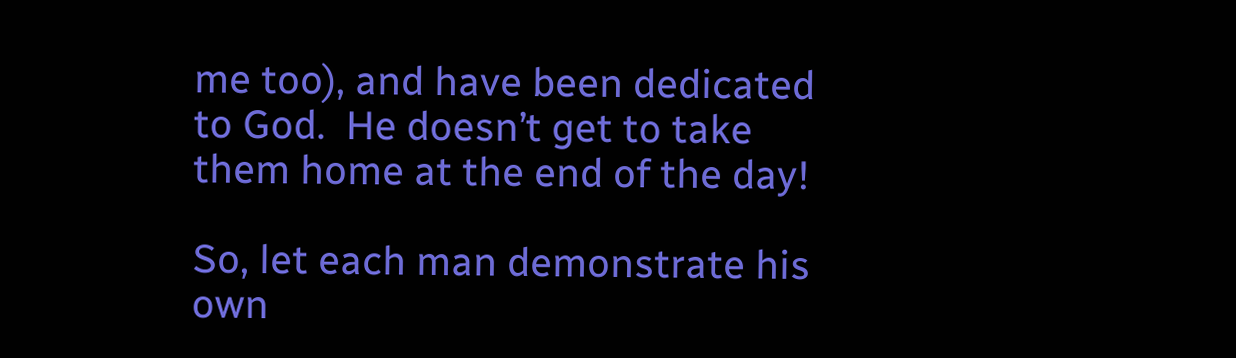me too), and have been dedicated to God.  He doesn’t get to take them home at the end of the day!

So, let each man demonstrate his own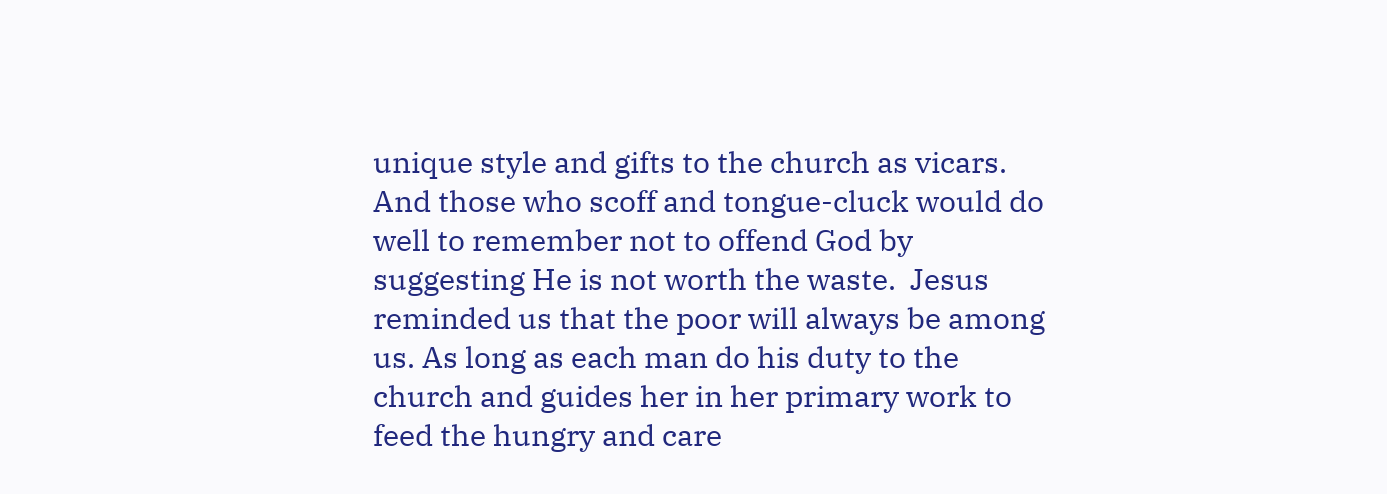unique style and gifts to the church as vicars.  And those who scoff and tongue-cluck would do well to remember not to offend God by suggesting He is not worth the waste.  Jesus reminded us that the poor will always be among us. As long as each man do his duty to the church and guides her in her primary work to feed the hungry and care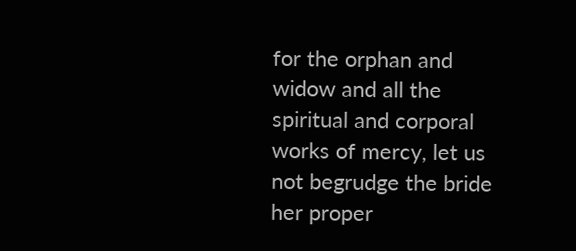for the orphan and widow and all the spiritual and corporal works of mercy, let us not begrudge the bride her proper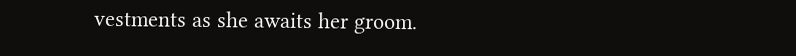vestments as she awaits her groom.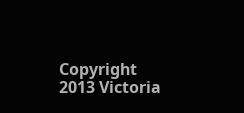Copyright 2013 Victoria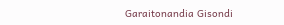Garaitonandia Gisondi